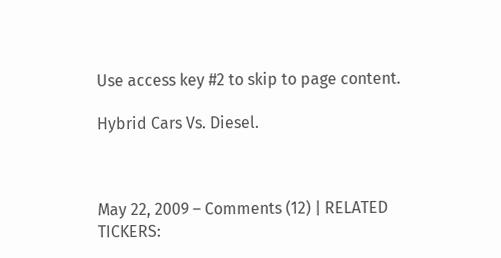Use access key #2 to skip to page content.

Hybrid Cars Vs. Diesel.



May 22, 2009 – Comments (12) | RELATED TICKERS: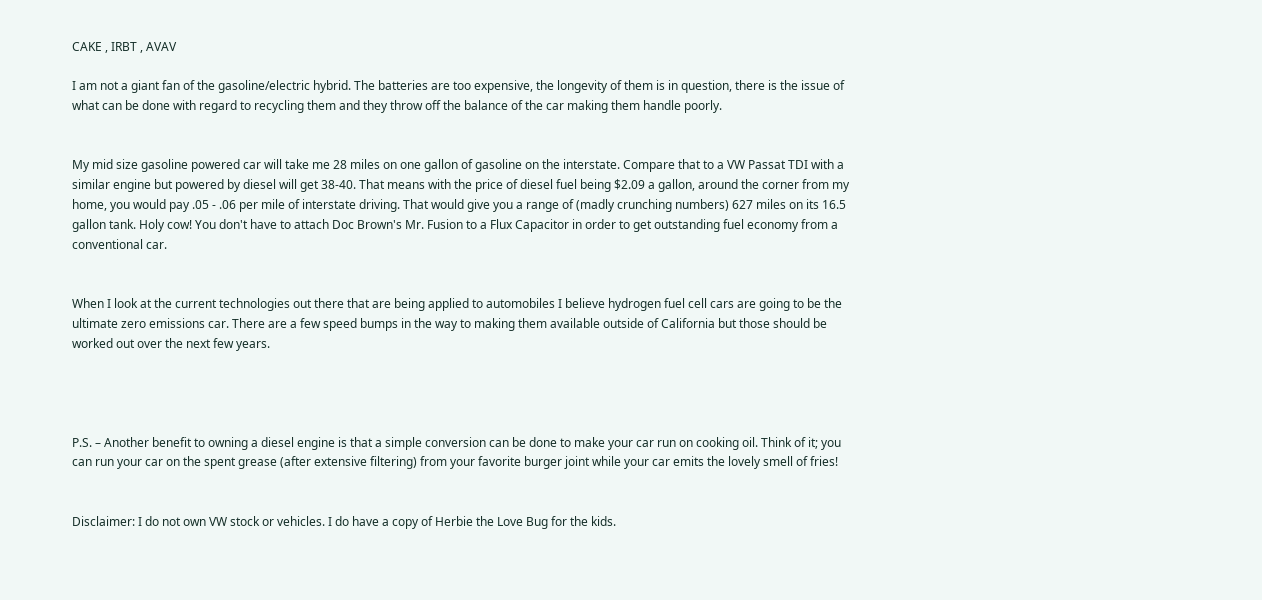CAKE , IRBT , AVAV

I am not a giant fan of the gasoline/electric hybrid. The batteries are too expensive, the longevity of them is in question, there is the issue of what can be done with regard to recycling them and they throw off the balance of the car making them handle poorly.


My mid size gasoline powered car will take me 28 miles on one gallon of gasoline on the interstate. Compare that to a VW Passat TDI with a similar engine but powered by diesel will get 38-40. That means with the price of diesel fuel being $2.09 a gallon, around the corner from my home, you would pay .05 - .06 per mile of interstate driving. That would give you a range of (madly crunching numbers) 627 miles on its 16.5 gallon tank. Holy cow! You don't have to attach Doc Brown's Mr. Fusion to a Flux Capacitor in order to get outstanding fuel economy from a conventional car.


When I look at the current technologies out there that are being applied to automobiles I believe hydrogen fuel cell cars are going to be the ultimate zero emissions car. There are a few speed bumps in the way to making them available outside of California but those should be worked out over the next few years.




P.S. – Another benefit to owning a diesel engine is that a simple conversion can be done to make your car run on cooking oil. Think of it; you can run your car on the spent grease (after extensive filtering) from your favorite burger joint while your car emits the lovely smell of fries!


Disclaimer: I do not own VW stock or vehicles. I do have a copy of Herbie the Love Bug for the kids.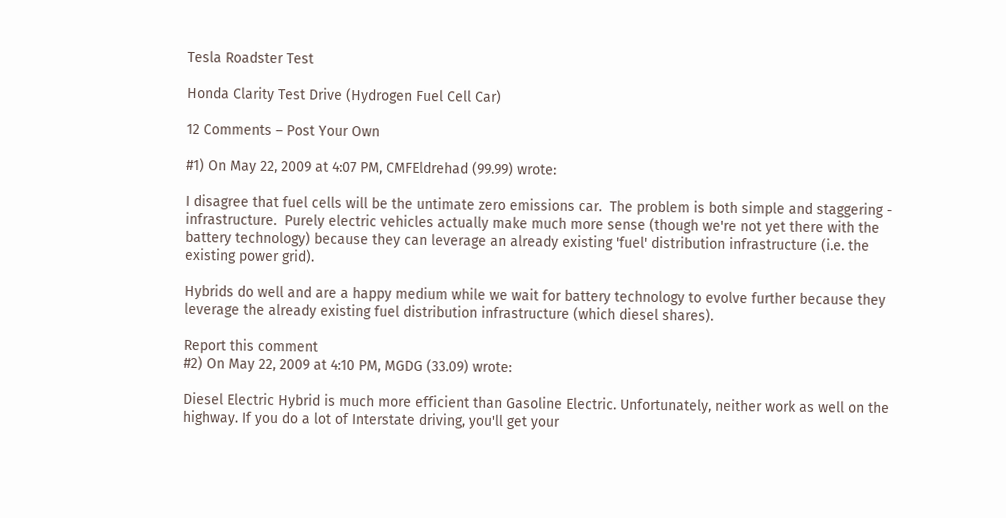Tesla Roadster Test

Honda Clarity Test Drive (Hydrogen Fuel Cell Car)

12 Comments – Post Your Own

#1) On May 22, 2009 at 4:07 PM, CMFEldrehad (99.99) wrote:

I disagree that fuel cells will be the untimate zero emissions car.  The problem is both simple and staggering - infrastructure.  Purely electric vehicles actually make much more sense (though we're not yet there with the battery technology) because they can leverage an already existing 'fuel' distribution infrastructure (i.e. the existing power grid).

Hybrids do well and are a happy medium while we wait for battery technology to evolve further because they leverage the already existing fuel distribution infrastructure (which diesel shares).

Report this comment
#2) On May 22, 2009 at 4:10 PM, MGDG (33.09) wrote:

Diesel Electric Hybrid is much more efficient than Gasoline Electric. Unfortunately, neither work as well on the highway. If you do a lot of Interstate driving, you'll get your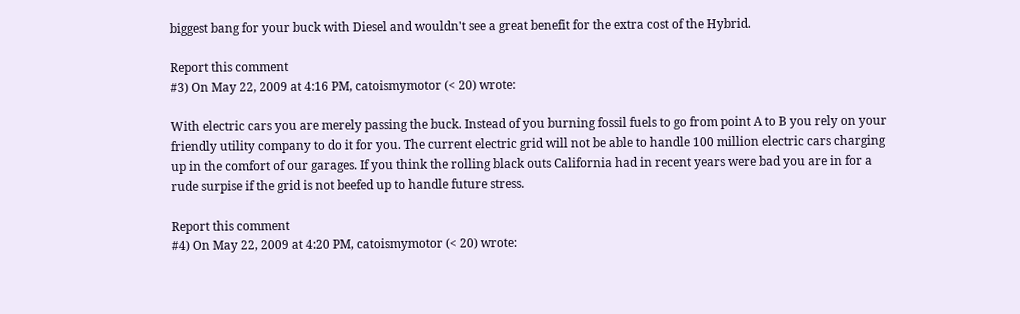biggest bang for your buck with Diesel and wouldn't see a great benefit for the extra cost of the Hybrid.

Report this comment
#3) On May 22, 2009 at 4:16 PM, catoismymotor (< 20) wrote:

With electric cars you are merely passing the buck. Instead of you burning fossil fuels to go from point A to B you rely on your friendly utility company to do it for you. The current electric grid will not be able to handle 100 million electric cars charging up in the comfort of our garages. If you think the rolling black outs California had in recent years were bad you are in for a rude surpise if the grid is not beefed up to handle future stress.

Report this comment
#4) On May 22, 2009 at 4:20 PM, catoismymotor (< 20) wrote: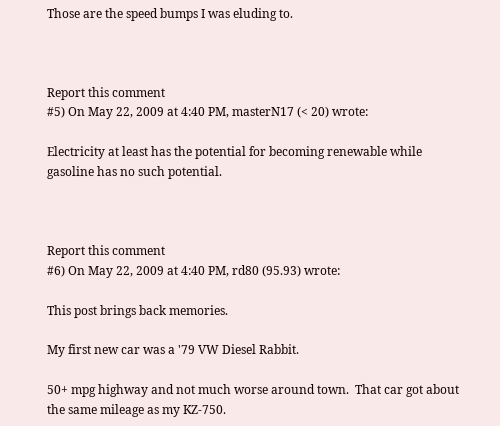Those are the speed bumps I was eluding to.



Report this comment
#5) On May 22, 2009 at 4:40 PM, masterN17 (< 20) wrote:

Electricity at least has the potential for becoming renewable while gasoline has no such potential.



Report this comment
#6) On May 22, 2009 at 4:40 PM, rd80 (95.93) wrote:

This post brings back memories.

My first new car was a '79 VW Diesel Rabbit.

50+ mpg highway and not much worse around town.  That car got about the same mileage as my KZ-750.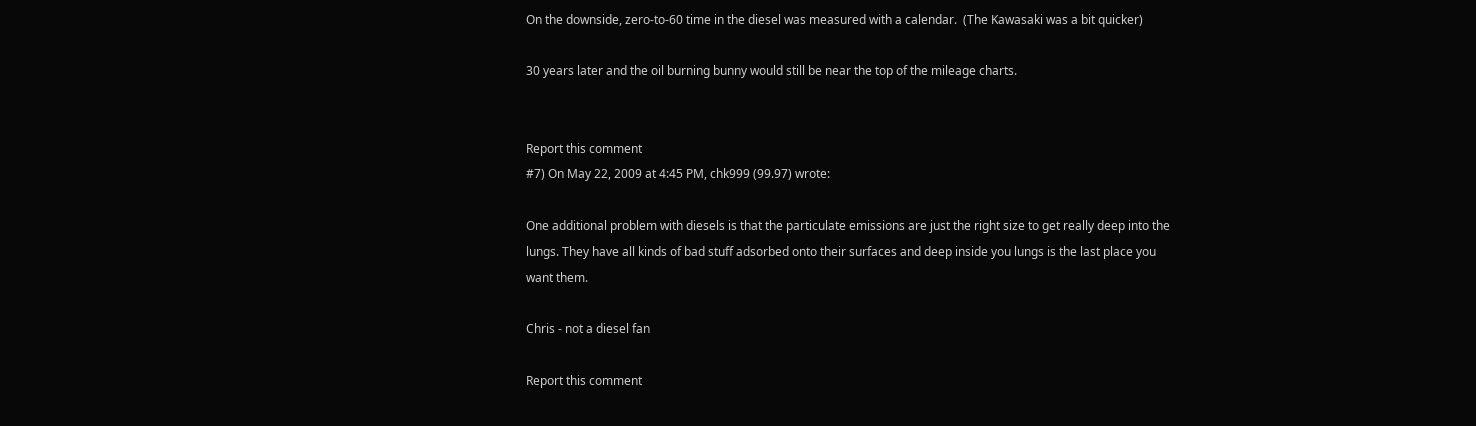On the downside, zero-to-60 time in the diesel was measured with a calendar.  (The Kawasaki was a bit quicker)

30 years later and the oil burning bunny would still be near the top of the mileage charts.


Report this comment
#7) On May 22, 2009 at 4:45 PM, chk999 (99.97) wrote:

One additional problem with diesels is that the particulate emissions are just the right size to get really deep into the lungs. They have all kinds of bad stuff adsorbed onto their surfaces and deep inside you lungs is the last place you want them.

Chris - not a diesel fan

Report this comment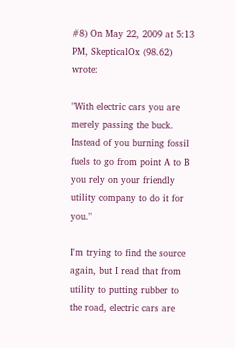#8) On May 22, 2009 at 5:13 PM, SkepticalOx (98.62) wrote:

"With electric cars you are merely passing the buck. Instead of you burning fossil fuels to go from point A to B you rely on your friendly utility company to do it for you."

I'm trying to find the source again, but I read that from utility to putting rubber to the road, electric cars are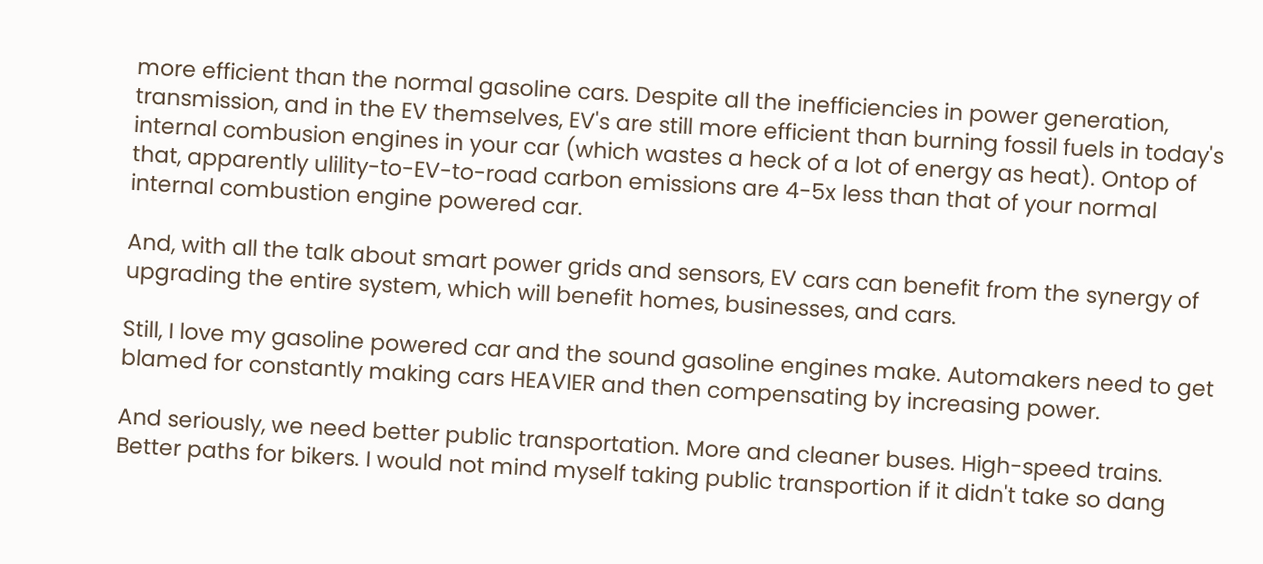more efficient than the normal gasoline cars. Despite all the inefficiencies in power generation, transmission, and in the EV themselves, EV's are still more efficient than burning fossil fuels in today's internal combusion engines in your car (which wastes a heck of a lot of energy as heat). Ontop of that, apparently ulility-to-EV-to-road carbon emissions are 4-5x less than that of your normal internal combustion engine powered car.

And, with all the talk about smart power grids and sensors, EV cars can benefit from the synergy of upgrading the entire system, which will benefit homes, businesses, and cars.

Still, I love my gasoline powered car and the sound gasoline engines make. Automakers need to get blamed for constantly making cars HEAVIER and then compensating by increasing power.

And seriously, we need better public transportation. More and cleaner buses. High-speed trains. Better paths for bikers. I would not mind myself taking public transportion if it didn't take so dang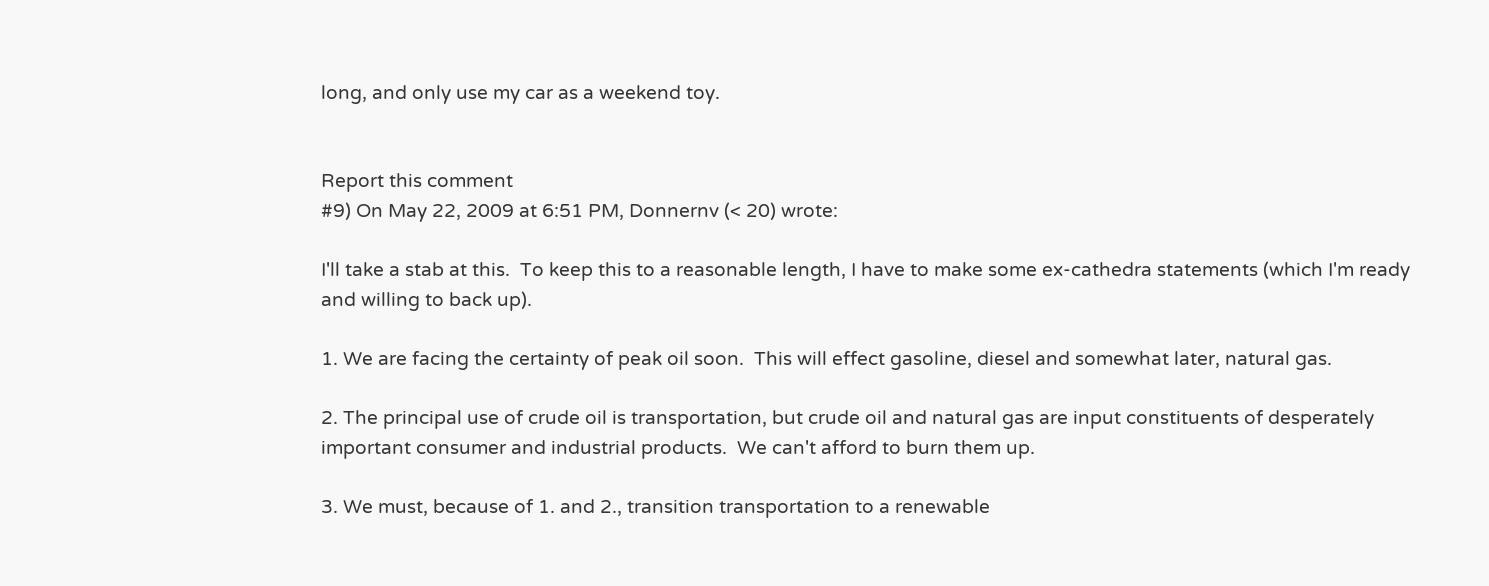long, and only use my car as a weekend toy.


Report this comment
#9) On May 22, 2009 at 6:51 PM, Donnernv (< 20) wrote:

I'll take a stab at this.  To keep this to a reasonable length, I have to make some ex-cathedra statements (which I'm ready and willing to back up).

1. We are facing the certainty of peak oil soon.  This will effect gasoline, diesel and somewhat later, natural gas.

2. The principal use of crude oil is transportation, but crude oil and natural gas are input constituents of desperately important consumer and industrial products.  We can't afford to burn them up.

3. We must, because of 1. and 2., transition transportation to a renewable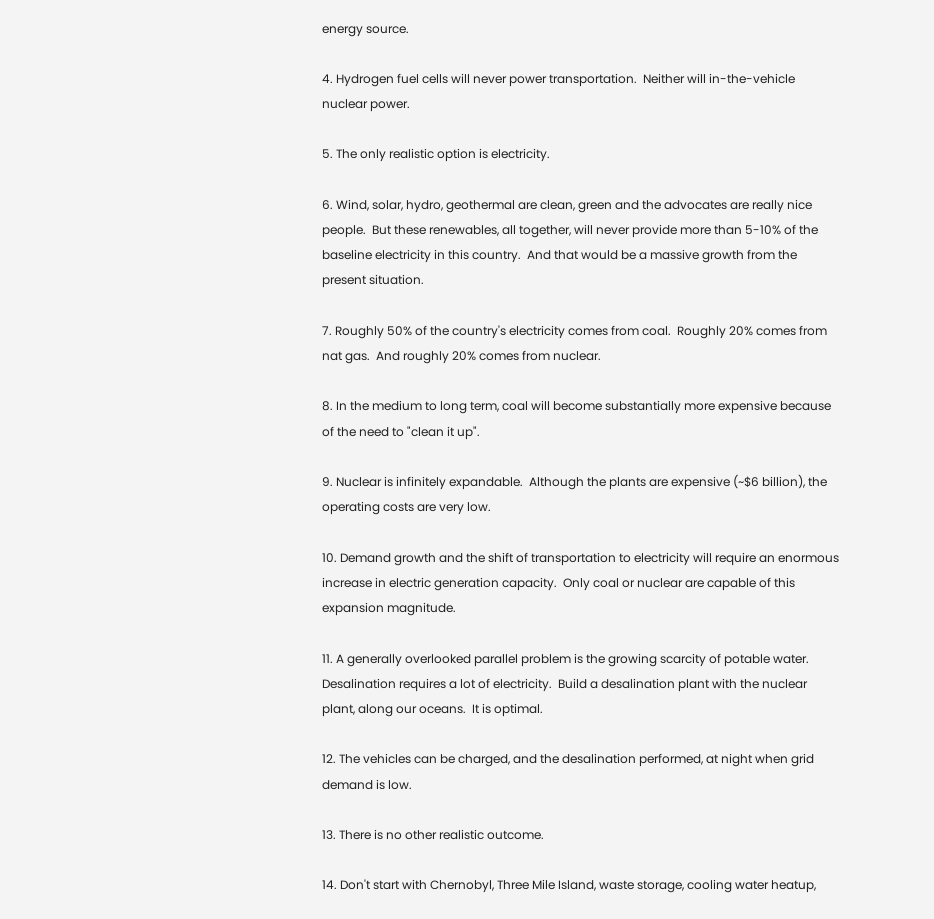energy source.

4. Hydrogen fuel cells will never power transportation.  Neither will in-the-vehicle nuclear power.

5. The only realistic option is electricity.

6. Wind, solar, hydro, geothermal are clean, green and the advocates are really nice people.  But these renewables, all together, will never provide more than 5-10% of the baseline electricity in this country.  And that would be a massive growth from the present situation.

7. Roughly 50% of the country's electricity comes from coal.  Roughly 20% comes from nat gas.  And roughly 20% comes from nuclear.

8. In the medium to long term, coal will become substantially more expensive because of the need to "clean it up".

9. Nuclear is infinitely expandable.  Although the plants are expensive (~$6 billion), the operating costs are very low.

10. Demand growth and the shift of transportation to electricity will require an enormous increase in electric generation capacity.  Only coal or nuclear are capable of this expansion magnitude.

11. A generally overlooked parallel problem is the growing scarcity of potable water.  Desalination requires a lot of electricity.  Build a desalination plant with the nuclear plant, along our oceans.  It is optimal.

12. The vehicles can be charged, and the desalination performed, at night when grid demand is low.

13. There is no other realistic outcome.

14. Don't start with Chernobyl, Three Mile Island, waste storage, cooling water heatup,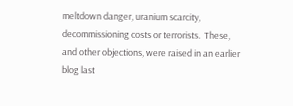meltdown danger, uranium scarcity, decommissioning costs or terrorists.  These, and other objections, were raised in an earlier blog last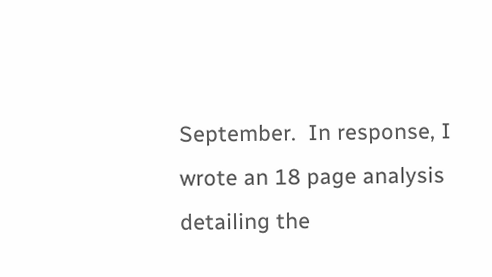September.  In response, I wrote an 18 page analysis detailing the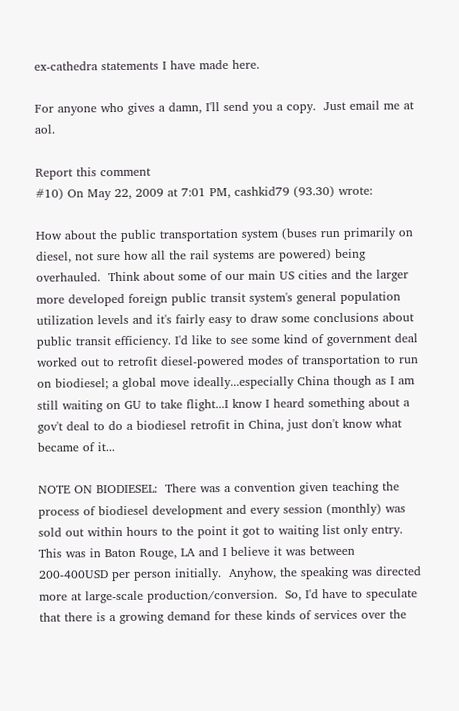ex-cathedra statements I have made here.

For anyone who gives a damn, I'll send you a copy.  Just email me at aol.

Report this comment
#10) On May 22, 2009 at 7:01 PM, cashkid79 (93.30) wrote:

How about the public transportation system (buses run primarily on diesel, not sure how all the rail systems are powered) being overhauled.  Think about some of our main US cities and the larger more developed foreign public transit system's general population utilization levels and it's fairly easy to draw some conclusions about public transit efficiency. I'd like to see some kind of government deal worked out to retrofit diesel-powered modes of transportation to run on biodiesel; a global move ideally...especially China though as I am still waiting on GU to take flight...I know I heard something about a gov't deal to do a biodiesel retrofit in China, just don't know what became of it...

NOTE ON BIODIESEL:  There was a convention given teaching the process of biodiesel development and every session (monthly) was sold out within hours to the point it got to waiting list only entry.  This was in Baton Rouge, LA and I believe it was between 200-400USD per person initially.  Anyhow, the speaking was directed more at large-scale production/conversion.  So, I'd have to speculate that there is a growing demand for these kinds of services over the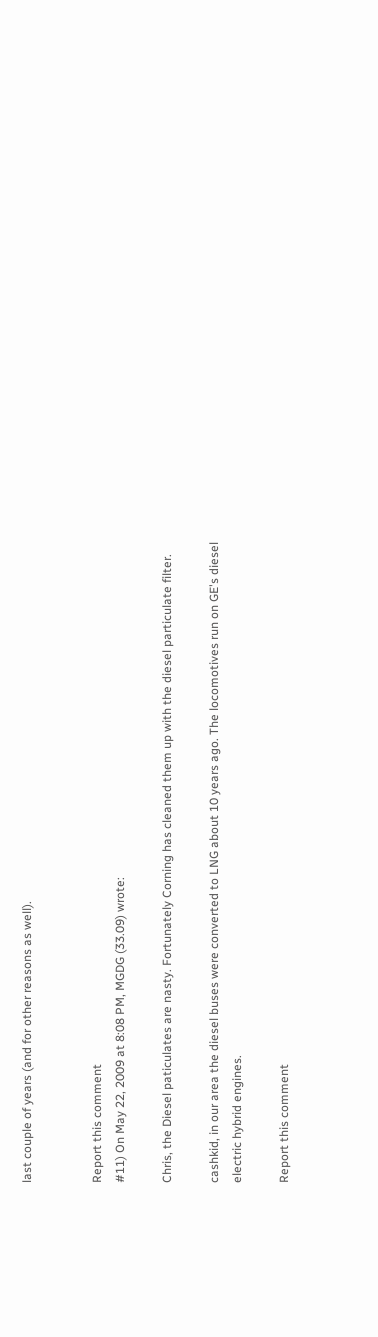last couple of years (and for other reasons as well).


Report this comment
#11) On May 22, 2009 at 8:08 PM, MGDG (33.09) wrote:

Chris, the Diesel paticulates are nasty. Fortunately Corning has cleaned them up with the diesel particulate filter.

cashkid, in our area the diesel buses were converted to LNG about 10 years ago. The locomotives run on GE's diesel electric hybrid engines.

Report this comment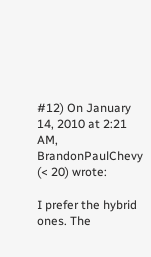#12) On January 14, 2010 at 2:21 AM, BrandonPaulChevy (< 20) wrote:

I prefer the hybrid ones. The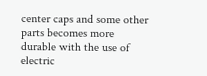center caps and some other parts becomes more durable with the use of electric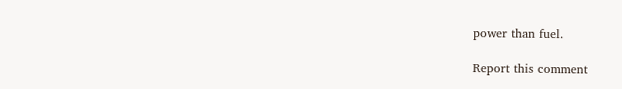power than fuel.

Report this comment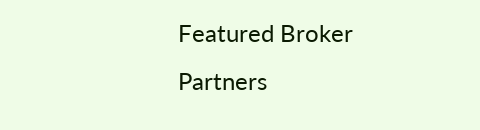Featured Broker Partners